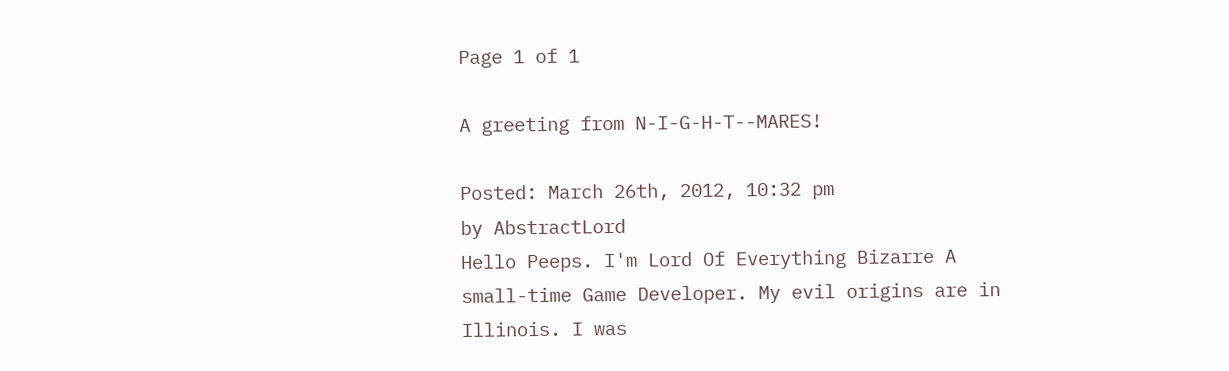Page 1 of 1

A greeting from N-I-G-H-T--MARES!

Posted: March 26th, 2012, 10:32 pm
by AbstractLord
Hello Peeps. I'm Lord Of Everything Bizarre A small-time Game Developer. My evil origins are in Illinois. I was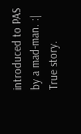introduced to PAS by a mad-man. :| True story.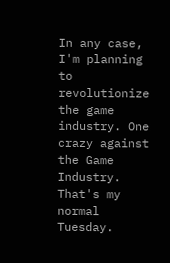In any case, I'm planning to revolutionize the game industry. One crazy against the Game Industry.
That's my normal Tuesday.